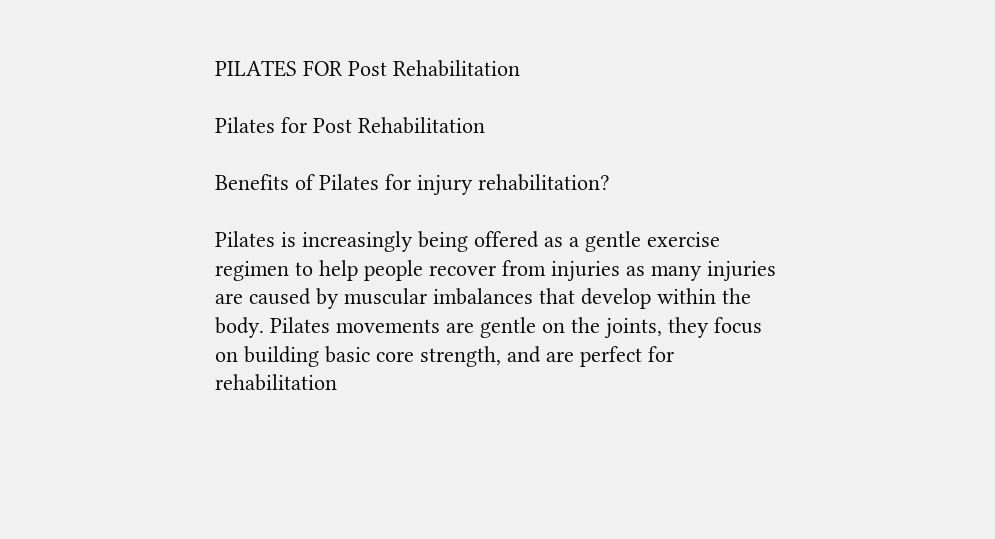PILATES FOR Post Rehabilitation

Pilates for Post Rehabilitation

Benefits of Pilates for injury rehabilitation?

Pilates is increasingly being offered as a gentle exercise regimen to help people recover from injuries as many injuries are caused by muscular imbalances that develop within the body. Pilates movements are gentle on the joints, they focus on building basic core strength, and are perfect for rehabilitation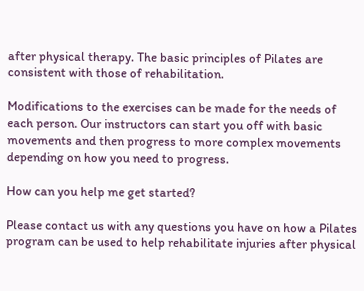after physical therapy. The basic principles of Pilates are consistent with those of rehabilitation.

Modifications to the exercises can be made for the needs of each person. Our instructors can start you off with basic movements and then progress to more complex movements depending on how you need to progress.

How can you help me get started?

Please contact us with any questions you have on how a Pilates program can be used to help rehabilitate injuries after physical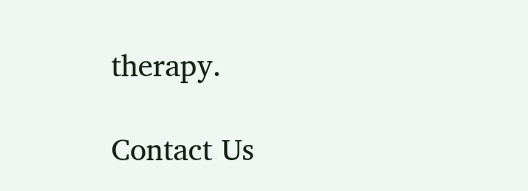therapy.

Contact Us